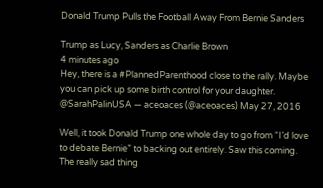Donald Trump Pulls the Football Away From Bernie Sanders

Trump as Lucy, Sanders as Charlie Brown
4 minutes ago
Hey, there is a #PlannedParenthood close to the rally. Maybe you can pick up some birth control for your daughter. @SarahPalinUSA — aceoaces (@aceoaces) May 27, 2016

Well, it took Donald Trump one whole day to go from “I’d love to debate Bernie” to backing out entirely. Saw this coming. The really sad thing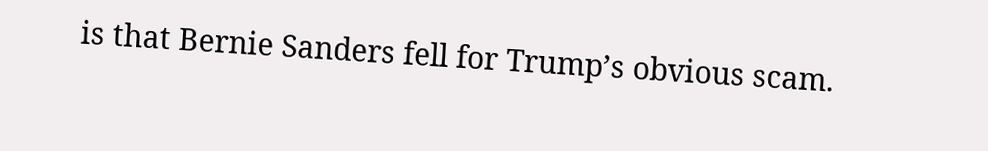is that Bernie Sanders fell for Trump’s obvious scam.